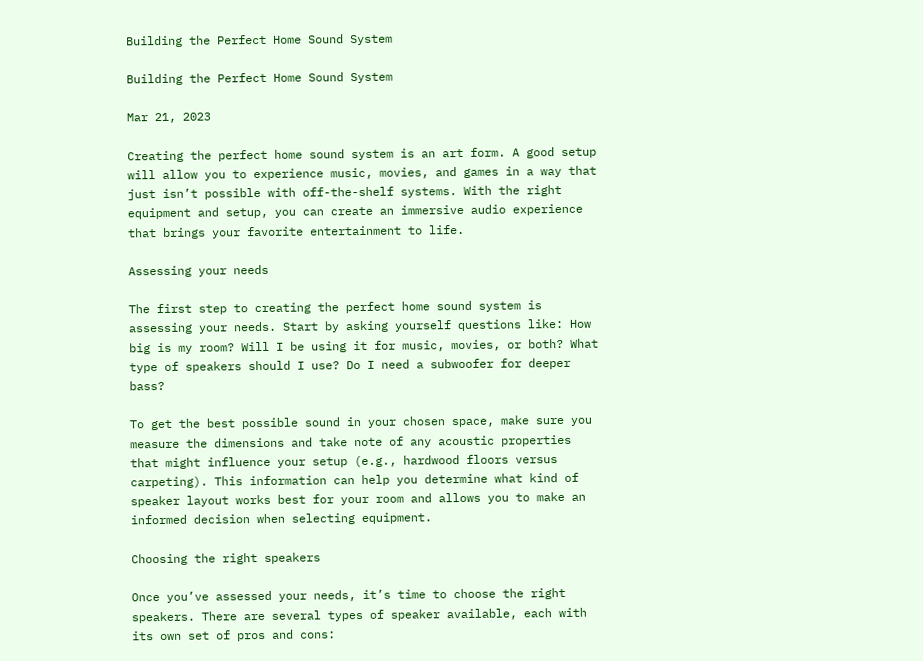Building the Perfect Home Sound System

Building the Perfect Home Sound System

Mar 21, 2023

Creating the perfect home sound system is an art form. A good setup will allow you to experience music, movies, and games in a way that just isn’t possible with off-the-shelf systems. With the right equipment and setup, you can create an immersive audio experience that brings your favorite entertainment to life.

Assessing your needs

The first step to creating the perfect home sound system is assessing your needs. Start by asking yourself questions like: How big is my room? Will I be using it for music, movies, or both? What type of speakers should I use? Do I need a subwoofer for deeper bass?

To get the best possible sound in your chosen space, make sure you measure the dimensions and take note of any acoustic properties that might influence your setup (e.g., hardwood floors versus carpeting). This information can help you determine what kind of speaker layout works best for your room and allows you to make an informed decision when selecting equipment.

Choosing the right speakers

Once you’ve assessed your needs, it’s time to choose the right speakers. There are several types of speaker available, each with its own set of pros and cons: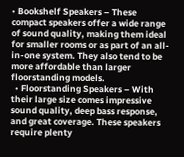• Bookshelf Speakers – These compact speakers offer a wide range of sound quality, making them ideal for smaller rooms or as part of an all-in-one system. They also tend to be more affordable than larger floorstanding models.
  • Floorstanding Speakers – With their large size comes impressive sound quality, deep bass response, and great coverage. These speakers require plenty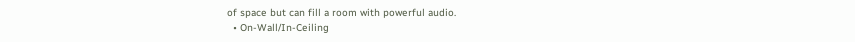of space but can fill a room with powerful audio.
  • On-Wall/In-Ceiling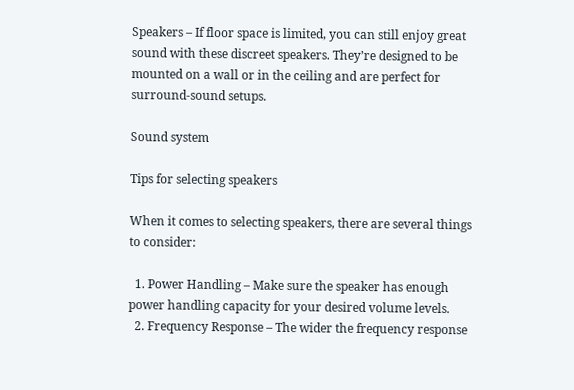Speakers – If floor space is limited, you can still enjoy great sound with these discreet speakers. They’re designed to be mounted on a wall or in the ceiling and are perfect for surround-sound setups.

Sound system

Tips for selecting speakers

When it comes to selecting speakers, there are several things to consider:

  1. Power Handling – Make sure the speaker has enough power handling capacity for your desired volume levels.
  2. Frequency Response – The wider the frequency response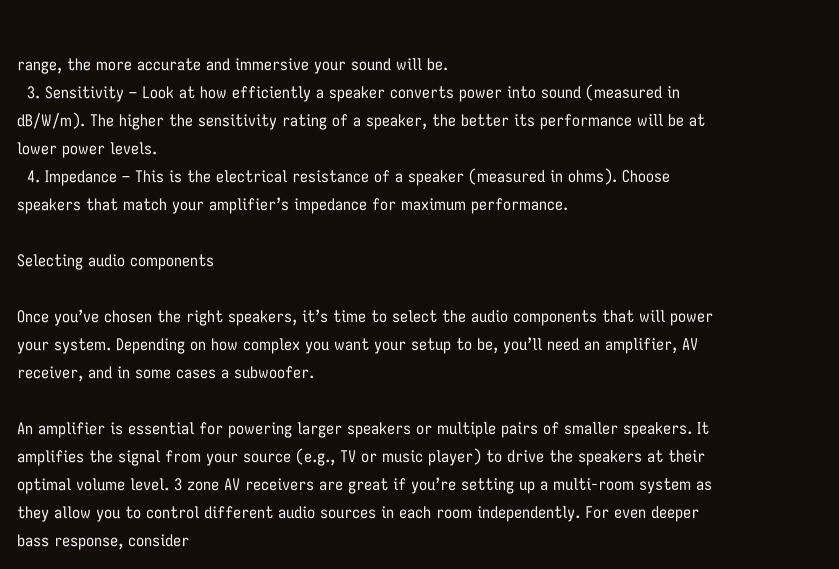range, the more accurate and immersive your sound will be.
  3. Sensitivity – Look at how efficiently a speaker converts power into sound (measured in dB/W/m). The higher the sensitivity rating of a speaker, the better its performance will be at lower power levels.
  4. Impedance – This is the electrical resistance of a speaker (measured in ohms). Choose speakers that match your amplifier’s impedance for maximum performance.

Selecting audio components

Once you’ve chosen the right speakers, it’s time to select the audio components that will power your system. Depending on how complex you want your setup to be, you’ll need an amplifier, AV receiver, and in some cases a subwoofer.

An amplifier is essential for powering larger speakers or multiple pairs of smaller speakers. It amplifies the signal from your source (e.g., TV or music player) to drive the speakers at their optimal volume level. 3 zone AV receivers are great if you’re setting up a multi-room system as they allow you to control different audio sources in each room independently. For even deeper bass response, consider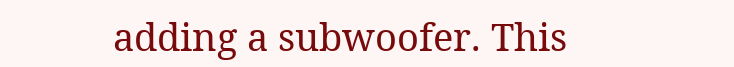adding a subwoofer. This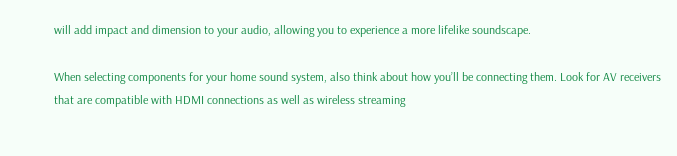will add impact and dimension to your audio, allowing you to experience a more lifelike soundscape.

When selecting components for your home sound system, also think about how you’ll be connecting them. Look for AV receivers that are compatible with HDMI connections as well as wireless streaming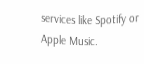services like Spotify or Apple Music.